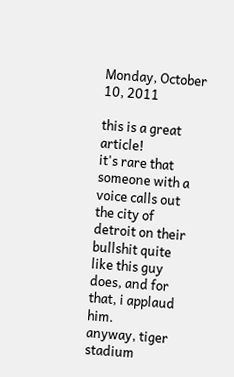Monday, October 10, 2011

this is a great article!
it's rare that someone with a voice calls out the city of detroit on their bullshit quite like this guy does, and for that, i applaud him.
anyway, tiger stadium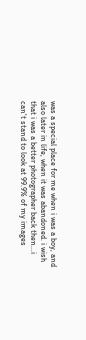was a special place for me when i was a boy, and also later in life, when it was abandoned. i wish that i was a better photographer back then...i can't stand to look at 99.9% of my images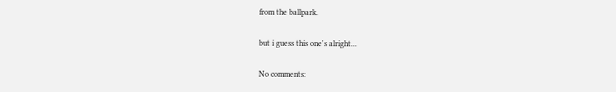from the ballpark.

but i guess this one's alright...

No comments: